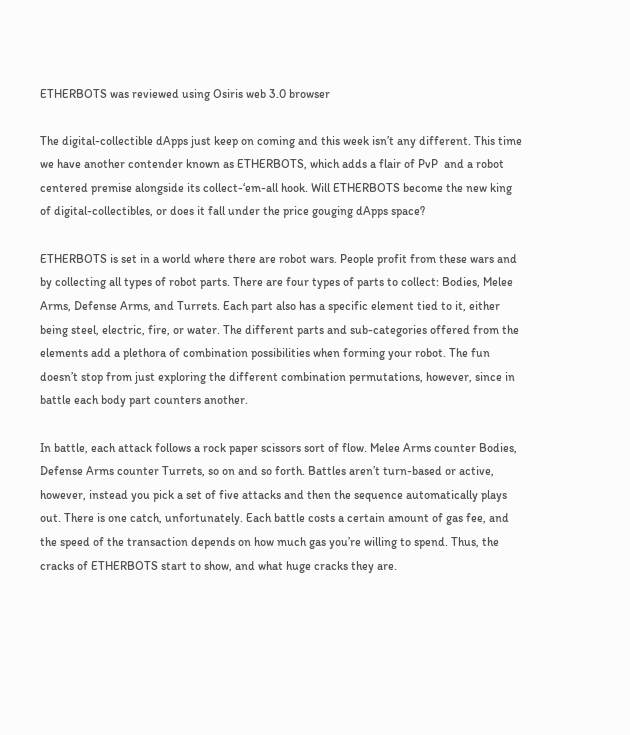ETHERBOTS was reviewed using Osiris web 3.0 browser

The digital-collectible dApps just keep on coming and this week isn’t any different. This time we have another contender known as ETHERBOTS, which adds a flair of PvP  and a robot centered premise alongside its collect-‘em-all hook. Will ETHERBOTS become the new king of digital-collectibles, or does it fall under the price gouging dApps space?

ETHERBOTS is set in a world where there are robot wars. People profit from these wars and by collecting all types of robot parts. There are four types of parts to collect: Bodies, Melee Arms, Defense Arms, and Turrets. Each part also has a specific element tied to it, either being steel, electric, fire, or water. The different parts and sub-categories offered from the elements add a plethora of combination possibilities when forming your robot. The fun doesn’t stop from just exploring the different combination permutations, however, since in battle each body part counters another.

In battle, each attack follows a rock paper scissors sort of flow. Melee Arms counter Bodies, Defense Arms counter Turrets, so on and so forth. Battles aren’t turn-based or active, however, instead you pick a set of five attacks and then the sequence automatically plays out. There is one catch, unfortunately. Each battle costs a certain amount of gas fee, and the speed of the transaction depends on how much gas you’re willing to spend. Thus, the cracks of ETHERBOTS start to show, and what huge cracks they are.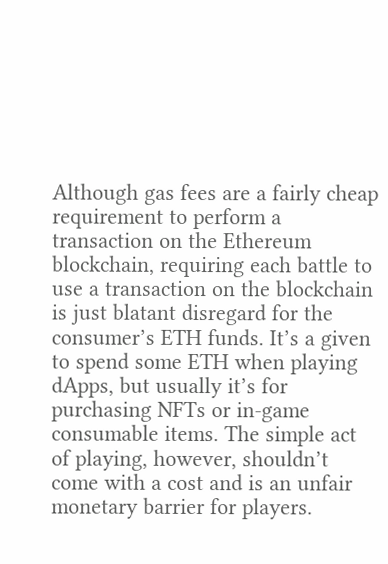Although gas fees are a fairly cheap requirement to perform a transaction on the Ethereum blockchain, requiring each battle to use a transaction on the blockchain is just blatant disregard for the consumer’s ETH funds. It’s a given to spend some ETH when playing dApps, but usually it’s for purchasing NFTs or in-game consumable items. The simple act of playing, however, shouldn’t come with a cost and is an unfair monetary barrier for players.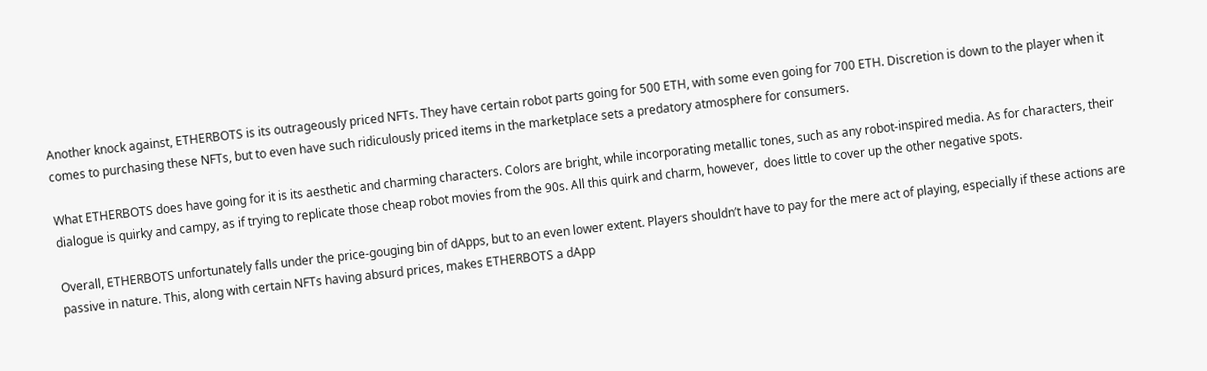Another knock against, ETHERBOTS is its outrageously priced NFTs. They have certain robot parts going for 500 ETH, with some even going for 700 ETH. Discretion is down to the player when it comes to purchasing these NFTs, but to even have such ridiculously priced items in the marketplace sets a predatory atmosphere for consumers.

What ETHERBOTS does have going for it is its aesthetic and charming characters. Colors are bright, while incorporating metallic tones, such as any robot-inspired media. As for characters, their dialogue is quirky and campy, as if trying to replicate those cheap robot movies from the 90s. All this quirk and charm, however,  does little to cover up the other negative spots.

Overall, ETHERBOTS unfortunately falls under the price-gouging bin of dApps, but to an even lower extent. Players shouldn’t have to pay for the mere act of playing, especially if these actions are passive in nature. This, along with certain NFTs having absurd prices, makes ETHERBOTS a dApp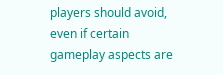players should avoid, even if certain gameplay aspects are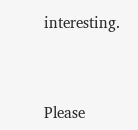interesting.



Please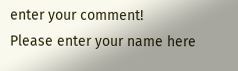enter your comment!
Please enter your name here